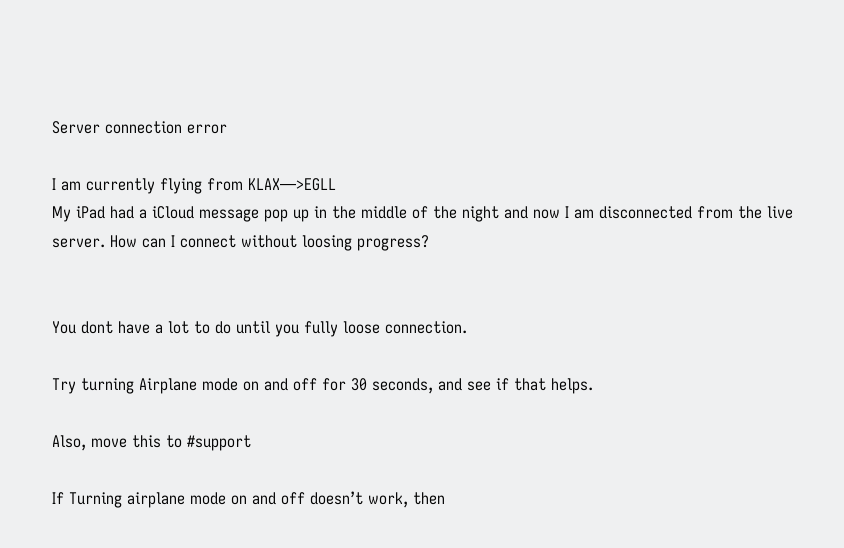Server connection error

I am currently flying from KLAX—>EGLL
My iPad had a iCloud message pop up in the middle of the night and now I am disconnected from the live server. How can I connect without loosing progress?


You dont have a lot to do until you fully loose connection.

Try turning Airplane mode on and off for 30 seconds, and see if that helps.

Also, move this to #support

If Turning airplane mode on and off doesn’t work, then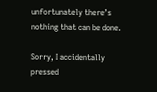unfortunately there’s nothing that can be done.

Sorry, I accidentally pressed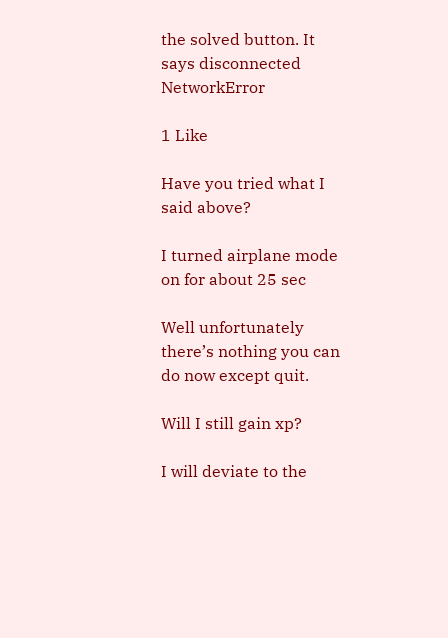the solved button. It says disconnected NetworkError

1 Like

Have you tried what I said above?

I turned airplane mode on for about 25 sec

Well unfortunately there’s nothing you can do now except quit.

Will I still gain xp?

I will deviate to the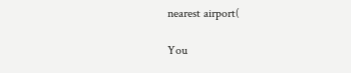nearest airport(

You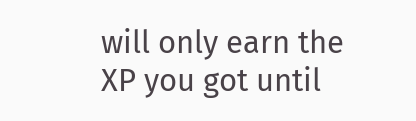will only earn the XP you got until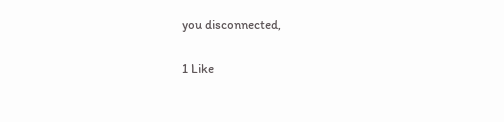you disconnected,

1 Like